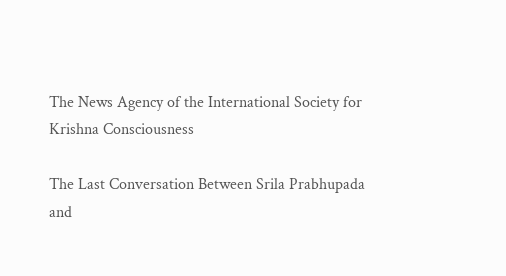The News Agency of the International Society for Krishna Consciousness

The Last Conversation Between Srila Prabhupada and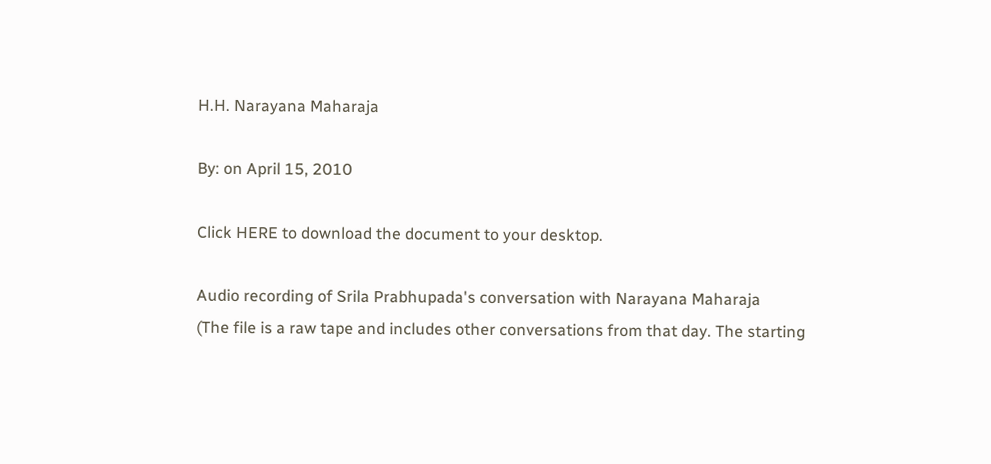H.H. Narayana Maharaja

By: on April 15, 2010

Click HERE to download the document to your desktop.

Audio recording of Srila Prabhupada's conversation with Narayana Maharaja
(The file is a raw tape and includes other conversations from that day. The starting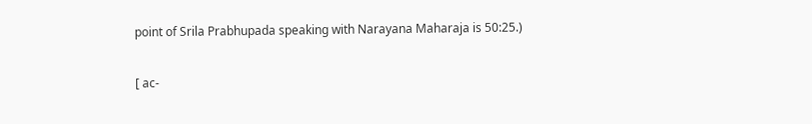point of Srila Prabhupada speaking with Narayana Maharaja is 50:25.)

[ ac-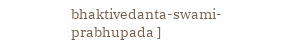bhaktivedanta-swami-prabhupada ]